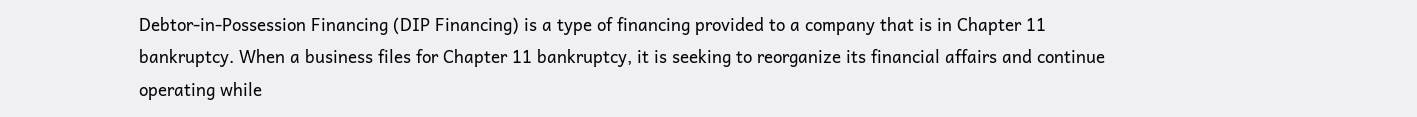Debtor-in-Possession Financing (DIP Financing) is a type of financing provided to a company that is in Chapter 11 bankruptcy. When a business files for Chapter 11 bankruptcy, it is seeking to reorganize its financial affairs and continue operating while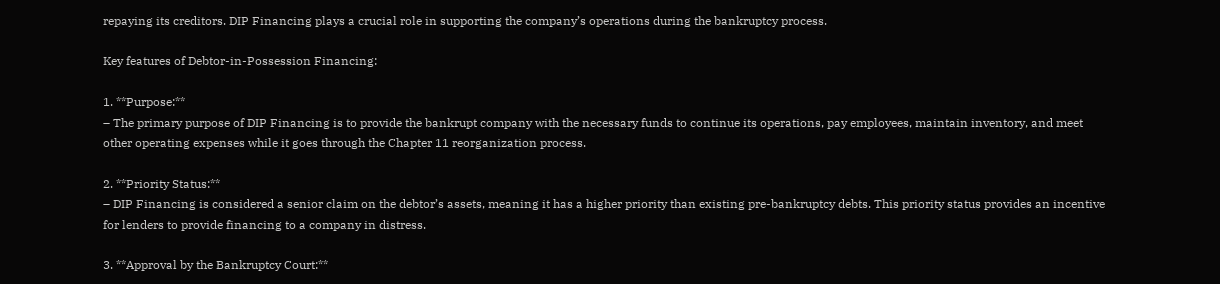repaying its creditors. DIP Financing plays a crucial role in supporting the company’s operations during the bankruptcy process.

Key features of Debtor-in-Possession Financing:

1. **Purpose:**
– The primary purpose of DIP Financing is to provide the bankrupt company with the necessary funds to continue its operations, pay employees, maintain inventory, and meet other operating expenses while it goes through the Chapter 11 reorganization process.

2. **Priority Status:**
– DIP Financing is considered a senior claim on the debtor’s assets, meaning it has a higher priority than existing pre-bankruptcy debts. This priority status provides an incentive for lenders to provide financing to a company in distress.

3. **Approval by the Bankruptcy Court:**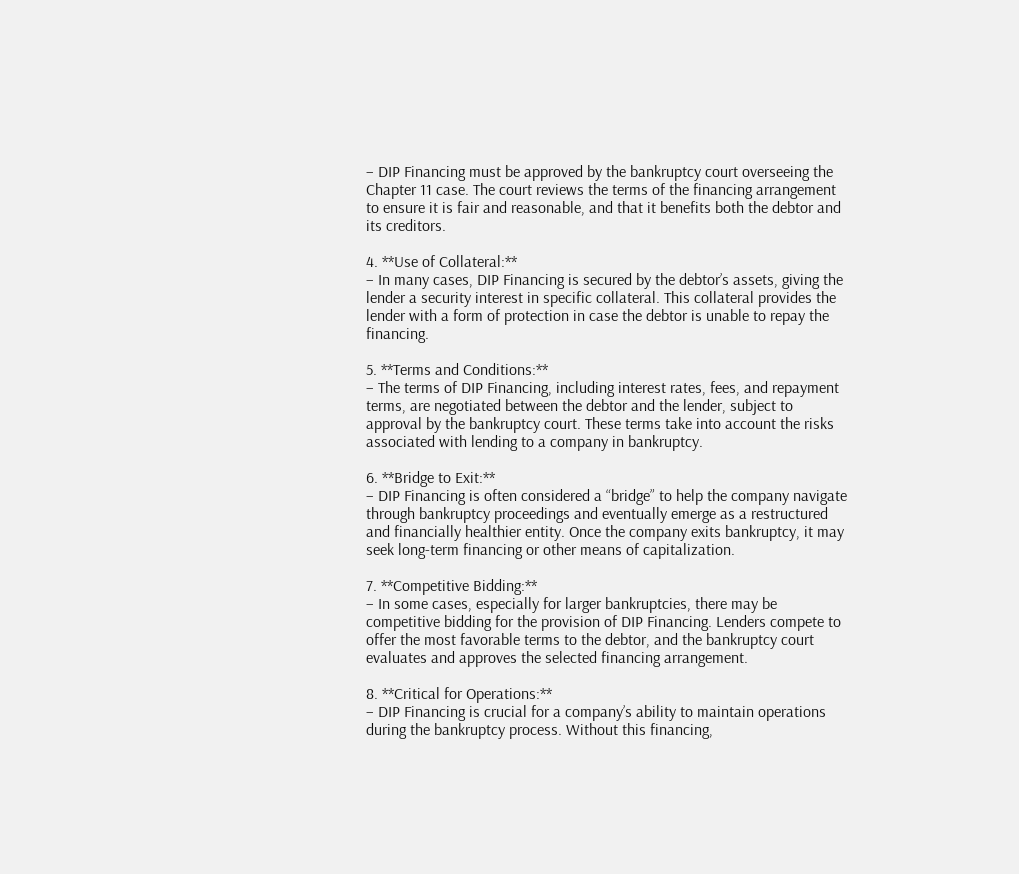– DIP Financing must be approved by the bankruptcy court overseeing the Chapter 11 case. The court reviews the terms of the financing arrangement to ensure it is fair and reasonable, and that it benefits both the debtor and its creditors.

4. **Use of Collateral:**
– In many cases, DIP Financing is secured by the debtor’s assets, giving the lender a security interest in specific collateral. This collateral provides the lender with a form of protection in case the debtor is unable to repay the financing.

5. **Terms and Conditions:**
– The terms of DIP Financing, including interest rates, fees, and repayment terms, are negotiated between the debtor and the lender, subject to approval by the bankruptcy court. These terms take into account the risks associated with lending to a company in bankruptcy.

6. **Bridge to Exit:**
– DIP Financing is often considered a “bridge” to help the company navigate through bankruptcy proceedings and eventually emerge as a restructured and financially healthier entity. Once the company exits bankruptcy, it may seek long-term financing or other means of capitalization.

7. **Competitive Bidding:**
– In some cases, especially for larger bankruptcies, there may be competitive bidding for the provision of DIP Financing. Lenders compete to offer the most favorable terms to the debtor, and the bankruptcy court evaluates and approves the selected financing arrangement.

8. **Critical for Operations:**
– DIP Financing is crucial for a company’s ability to maintain operations during the bankruptcy process. Without this financing,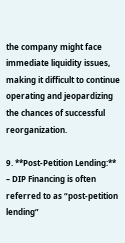the company might face immediate liquidity issues, making it difficult to continue operating and jeopardizing the chances of successful reorganization.

9. **Post-Petition Lending:**
– DIP Financing is often referred to as “post-petition lending”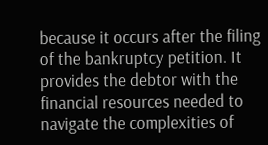because it occurs after the filing of the bankruptcy petition. It provides the debtor with the financial resources needed to navigate the complexities of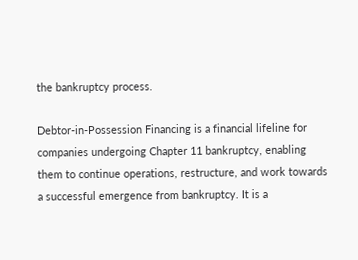the bankruptcy process.

Debtor-in-Possession Financing is a financial lifeline for companies undergoing Chapter 11 bankruptcy, enabling them to continue operations, restructure, and work towards a successful emergence from bankruptcy. It is a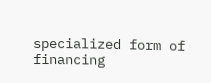specialized form of financing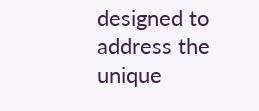designed to address the unique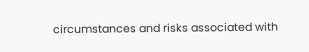circumstances and risks associated with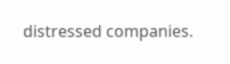distressed companies.